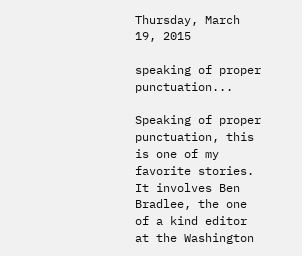Thursday, March 19, 2015

speaking of proper punctuation...

Speaking of proper punctuation, this is one of my favorite stories. It involves Ben Bradlee, the one of a kind editor at the Washington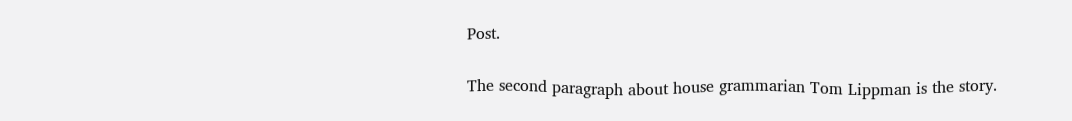Post.

The second paragraph about house grammarian Tom Lippman is the story.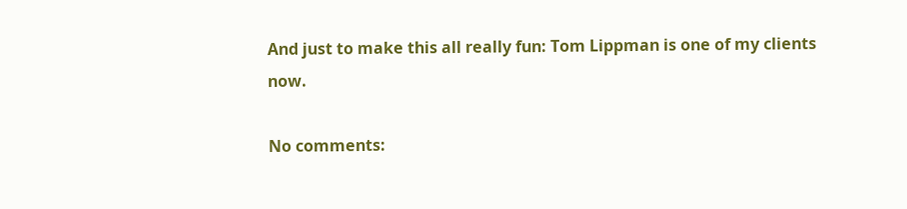And just to make this all really fun: Tom Lippman is one of my clients now.

No comments: